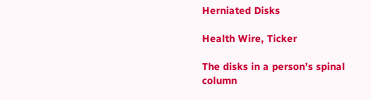Herniated Disks

Health Wire, Ticker

The disks in a person’s spinal column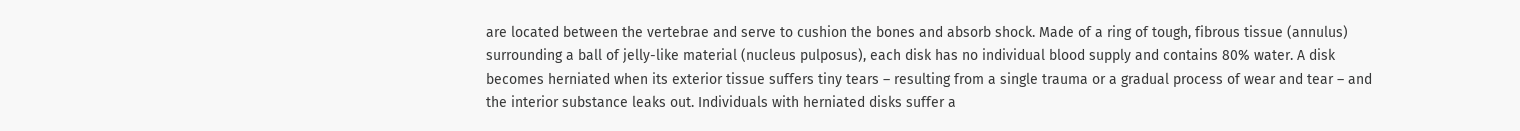are located between the vertebrae and serve to cushion the bones and absorb shock. Made of a ring of tough, fibrous tissue (annulus) surrounding a ball of jelly-like material (nucleus pulposus), each disk has no individual blood supply and contains 80% water. A disk becomes herniated when its exterior tissue suffers tiny tears – resulting from a single trauma or a gradual process of wear and tear – and the interior substance leaks out. Individuals with herniated disks suffer a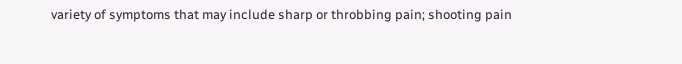variety of symptoms that may include sharp or throbbing pain; shooting pain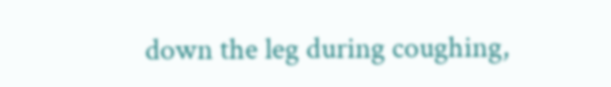down the leg during coughing,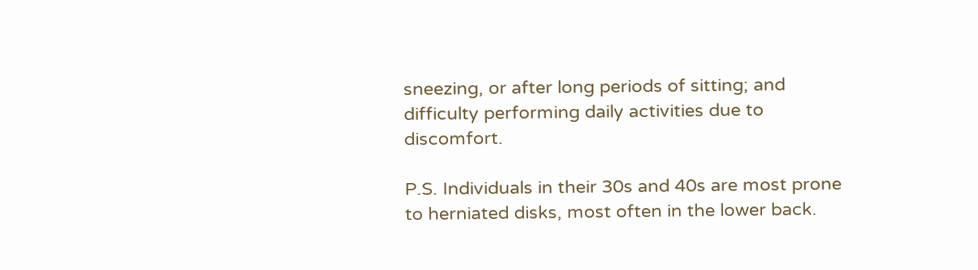sneezing, or after long periods of sitting; and difficulty performing daily activities due to discomfort.

P.S. Individuals in their 30s and 40s are most prone to herniated disks, most often in the lower back.